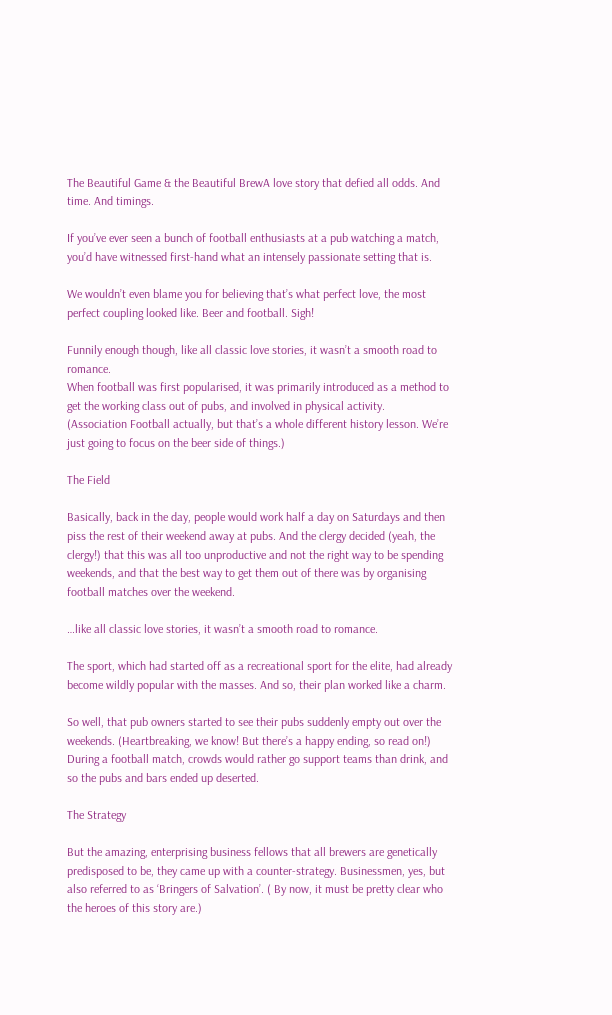The Beautiful Game & the Beautiful BrewA love story that defied all odds. And time. And timings.

If you’ve ever seen a bunch of football enthusiasts at a pub watching a match, you’d have witnessed first-hand what an intensely passionate setting that is.

We wouldn’t even blame you for believing that’s what perfect love, the most perfect coupling looked like. Beer and football. Sigh!

Funnily enough though, like all classic love stories, it wasn’t a smooth road to romance.
When football was first popularised, it was primarily introduced as a method to get the working class out of pubs, and involved in physical activity.
(Association Football actually, but that’s a whole different history lesson. We’re just going to focus on the beer side of things.)

The Field

Basically, back in the day, people would work half a day on Saturdays and then piss the rest of their weekend away at pubs. And the clergy decided (yeah, the clergy!) that this was all too unproductive and not the right way to be spending weekends, and that the best way to get them out of there was by organising football matches over the weekend.

…like all classic love stories, it wasn’t a smooth road to romance.

The sport, which had started off as a recreational sport for the elite, had already become wildly popular with the masses. And so, their plan worked like a charm.

So well, that pub owners started to see their pubs suddenly empty out over the weekends. (Heartbreaking, we know! But there’s a happy ending, so read on!) During a football match, crowds would rather go support teams than drink, and so the pubs and bars ended up deserted.

The Strategy

But the amazing, enterprising business fellows that all brewers are genetically predisposed to be, they came up with a counter-strategy. Businessmen, yes, but also referred to as ‘Bringers of Salvation’. ( By now, it must be pretty clear who the heroes of this story are.)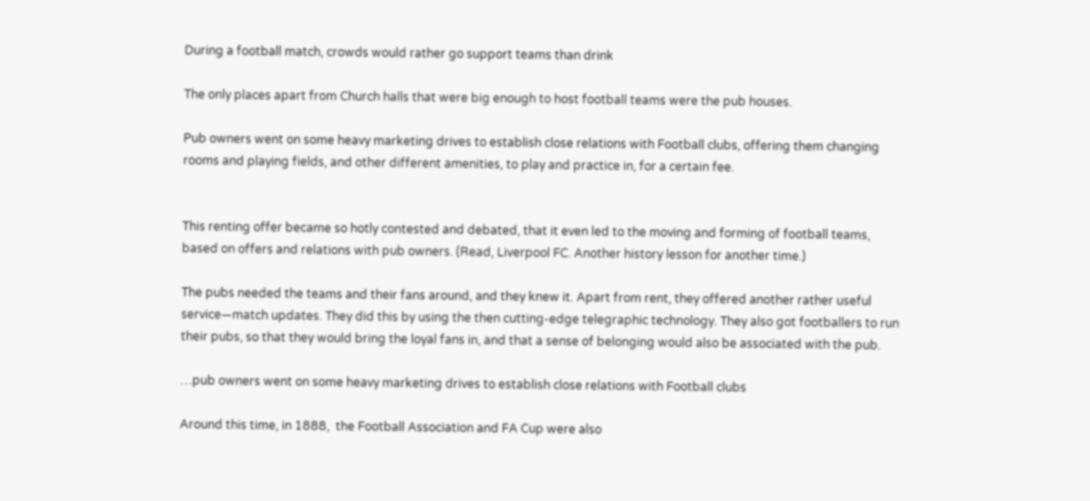During a football match, crowds would rather go support teams than drink

The only places apart from Church halls that were big enough to host football teams were the pub houses.

Pub owners went on some heavy marketing drives to establish close relations with Football clubs, offering them changing rooms and playing fields, and other different amenities, to play and practice in, for a certain fee.


This renting offer became so hotly contested and debated, that it even led to the moving and forming of football teams, based on offers and relations with pub owners. (Read, Liverpool FC. Another history lesson for another time.)

The pubs needed the teams and their fans around, and they knew it. Apart from rent, they offered another rather useful service—match updates. They did this by using the then cutting-edge telegraphic technology. They also got footballers to run their pubs, so that they would bring the loyal fans in, and that a sense of belonging would also be associated with the pub.

…pub owners went on some heavy marketing drives to establish close relations with Football clubs

Around this time, in 1888,  the Football Association and FA Cup were also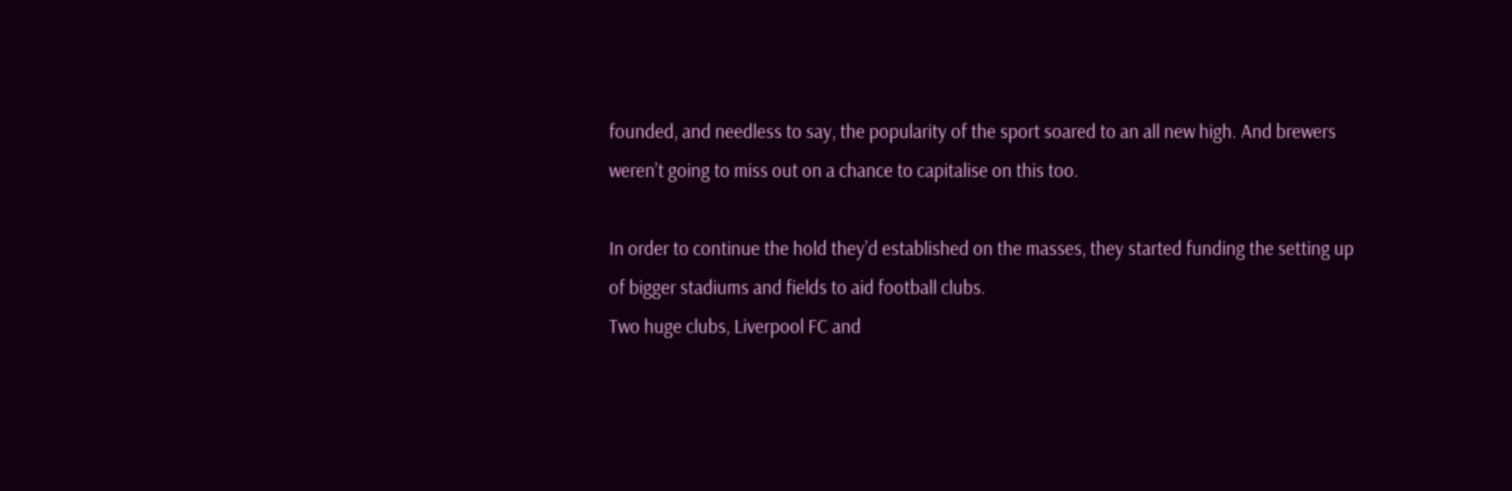founded, and needless to say, the popularity of the sport soared to an all new high. And brewers weren’t going to miss out on a chance to capitalise on this too.

In order to continue the hold they’d established on the masses, they started funding the setting up of bigger stadiums and fields to aid football clubs.
Two huge clubs, Liverpool FC and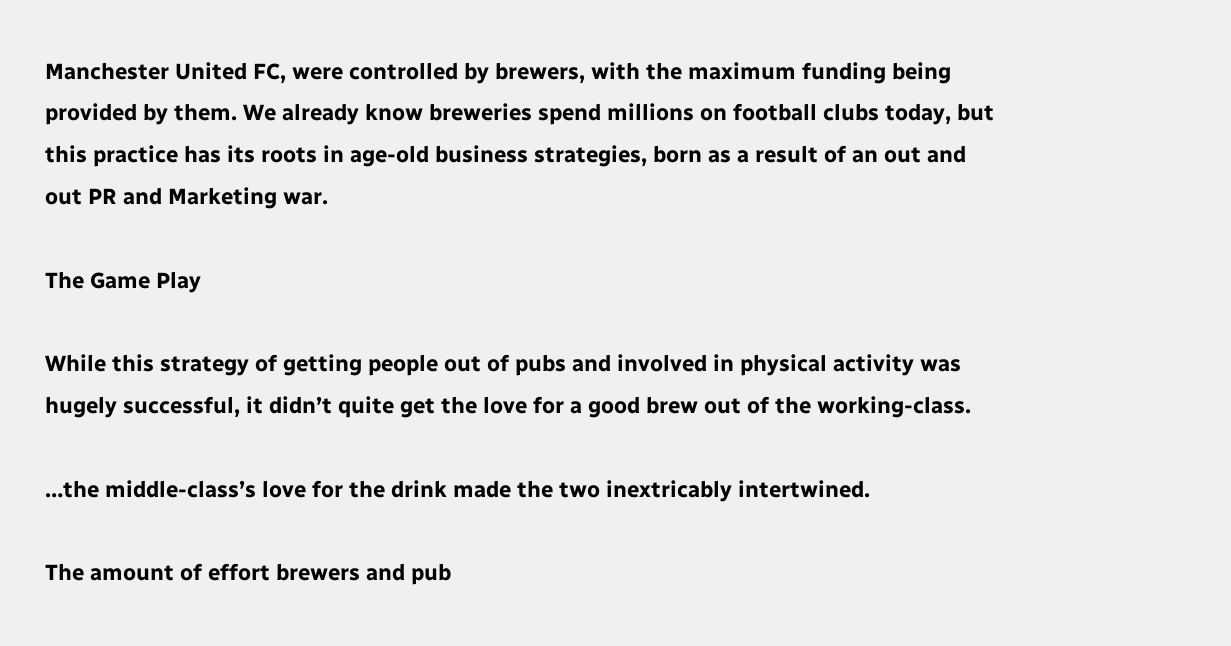Manchester United FC, were controlled by brewers, with the maximum funding being provided by them. We already know breweries spend millions on football clubs today, but this practice has its roots in age-old business strategies, born as a result of an out and out PR and Marketing war.

The Game Play

While this strategy of getting people out of pubs and involved in physical activity was hugely successful, it didn’t quite get the love for a good brew out of the working-class.

…the middle-class’s love for the drink made the two inextricably intertwined.

The amount of effort brewers and pub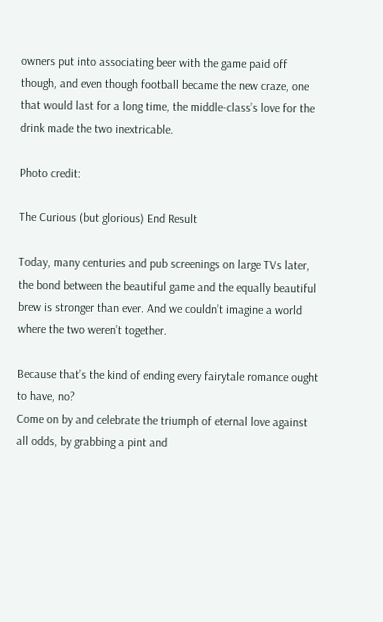owners put into associating beer with the game paid off though, and even though football became the new craze, one that would last for a long time, the middle-class’s love for the drink made the two inextricable.

Photo credit:

The Curious (but glorious) End Result

Today, many centuries and pub screenings on large TVs later, the bond between the beautiful game and the equally beautiful brew is stronger than ever. And we couldn’t imagine a world where the two weren’t together.

Because that’s the kind of ending every fairytale romance ought to have, no?
Come on by and celebrate the triumph of eternal love against all odds, by grabbing a pint and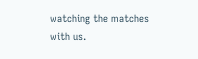watching the matches with us.